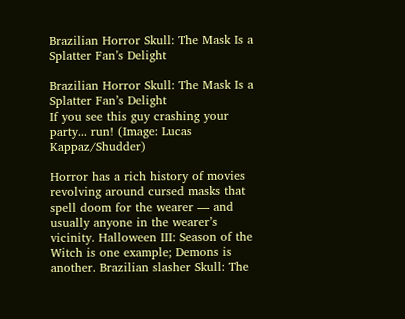Brazilian Horror Skull: The Mask Is a Splatter Fan’s Delight

Brazilian Horror Skull: The Mask Is a Splatter Fan’s Delight
If you see this guy crashing your party... run! (Image: Lucas Kappaz/Shudder)

Horror has a rich history of movies revolving around cursed masks that spell doom for the wearer — and usually anyone in the wearer’s vicinity. Halloween III: Season of the Witch is one example; Demons is another. Brazilian slasher Skull: The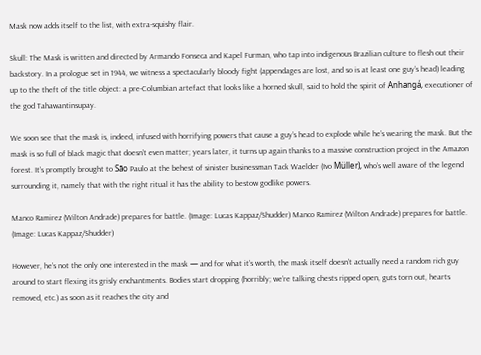Mask now adds itself to the list, with extra-squishy flair.

Skull: The Mask is written and directed by Armando Fonseca and Kapel Furman, who tap into indigenous Brazilian culture to flesh out their backstory. In a prologue set in 1944, we witness a spectacularly bloody fight (appendages are lost, and so is at least one guy’s head) leading up to the theft of the title object: a pre-Columbian artefact that looks like a horned skull, said to hold the spirit of Anhangá, executioner of the god Tahawantinsupay.

We soon see that the mask is, indeed, infused with horrifying powers that cause a guy’s head to explode while he’s wearing the mask. But the mask is so full of black magic that doesn’t even matter; years later, it turns up again thanks to a massive construction project in the Amazon forest. It’s promptly brought to São Paulo at the behest of sinister businessman Tack Waelder (Ivo Müller), who’s well aware of the legend surrounding it, namely that with the right ritual it has the ability to bestow godlike powers.

Manco Ramirez (Wilton Andrade) prepares for battle. (Image: Lucas Kappaz/Shudder) Manco Ramirez (Wilton Andrade) prepares for battle. (Image: Lucas Kappaz/Shudder)

However, he’s not the only one interested in the mask — and for what it’s worth, the mask itself doesn’t actually need a random rich guy around to start flexing its grisly enchantments. Bodies start dropping (horribly; we’re talking chests ripped open, guts torn out, hearts removed, etc.) as soon as it reaches the city and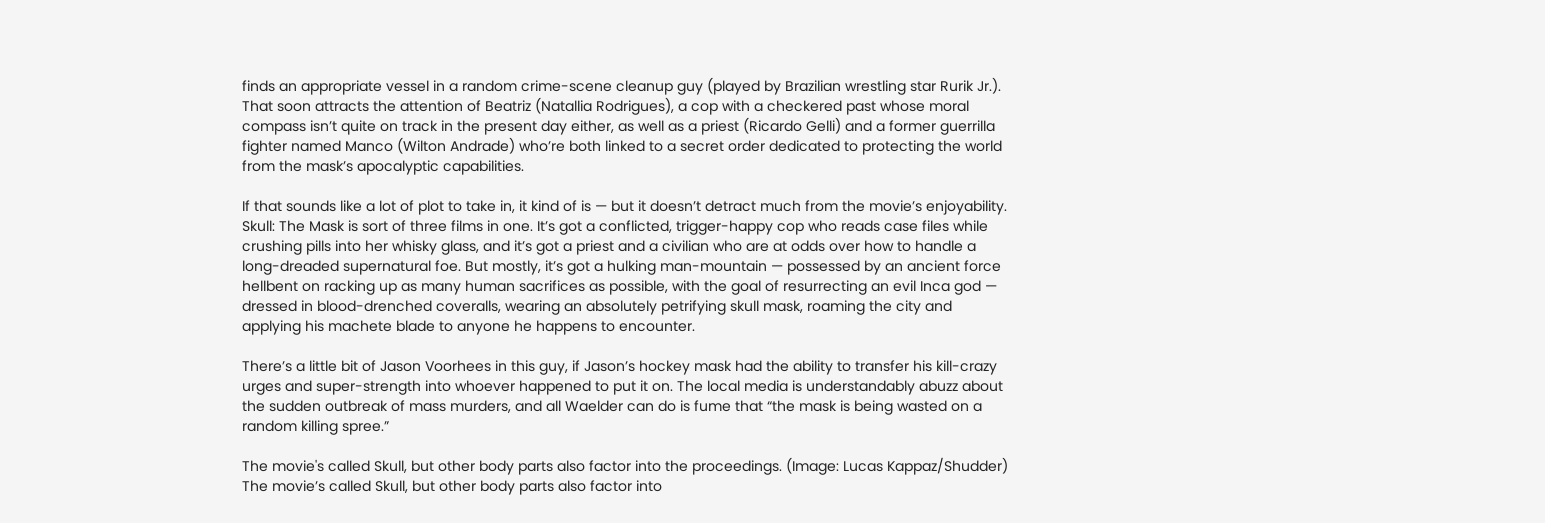finds an appropriate vessel in a random crime-scene cleanup guy (played by Brazilian wrestling star Rurik Jr.). That soon attracts the attention of Beatriz (Natallia Rodrigues), a cop with a checkered past whose moral compass isn’t quite on track in the present day either, as well as a priest (Ricardo Gelli) and a former guerrilla fighter named Manco (Wilton Andrade) who’re both linked to a secret order dedicated to protecting the world from the mask’s apocalyptic capabilities.

If that sounds like a lot of plot to take in, it kind of is — but it doesn’t detract much from the movie’s enjoyability. Skull: The Mask is sort of three films in one. It’s got a conflicted, trigger-happy cop who reads case files while crushing pills into her whisky glass, and it’s got a priest and a civilian who are at odds over how to handle a long-dreaded supernatural foe. But mostly, it’s got a hulking man-mountain — possessed by an ancient force hellbent on racking up as many human sacrifices as possible, with the goal of resurrecting an evil Inca god — dressed in blood-drenched coveralls, wearing an absolutely petrifying skull mask, roaming the city and applying his machete blade to anyone he happens to encounter.

There’s a little bit of Jason Voorhees in this guy, if Jason’s hockey mask had the ability to transfer his kill-crazy urges and super-strength into whoever happened to put it on. The local media is understandably abuzz about the sudden outbreak of mass murders, and all Waelder can do is fume that “the mask is being wasted on a random killing spree.”

The movie's called Skull, but other body parts also factor into the proceedings. (Image: Lucas Kappaz/Shudder) The movie’s called Skull, but other body parts also factor into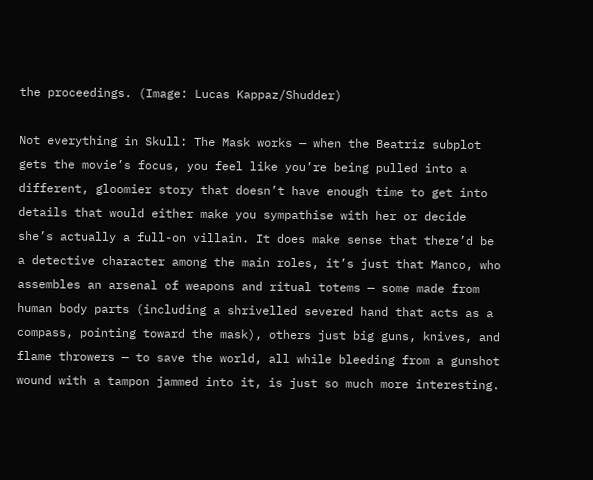the proceedings. (Image: Lucas Kappaz/Shudder)

Not everything in Skull: The Mask works — when the Beatriz subplot gets the movie’s focus, you feel like you’re being pulled into a different, gloomier story that doesn’t have enough time to get into details that would either make you sympathise with her or decide she’s actually a full-on villain. It does make sense that there’d be a detective character among the main roles, it’s just that Manco, who assembles an arsenal of weapons and ritual totems — some made from human body parts (including a shrivelled severed hand that acts as a compass, pointing toward the mask), others just big guns, knives, and flame throwers — to save the world, all while bleeding from a gunshot wound with a tampon jammed into it, is just so much more interesting.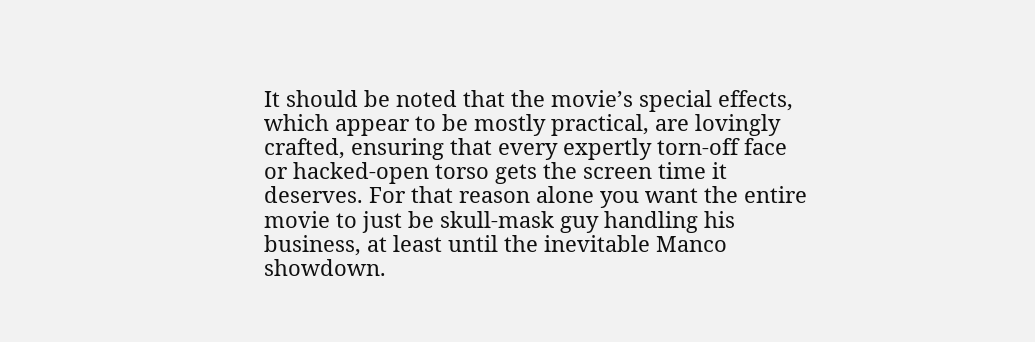It should be noted that the movie’s special effects, which appear to be mostly practical, are lovingly crafted, ensuring that every expertly torn-off face or hacked-open torso gets the screen time it deserves. For that reason alone you want the entire movie to just be skull-mask guy handling his business, at least until the inevitable Manco showdown.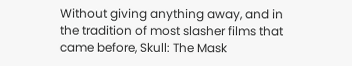Without giving anything away, and in the tradition of most slasher films that came before, Skull: The Mask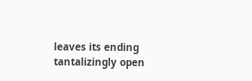leaves its ending tantalizingly open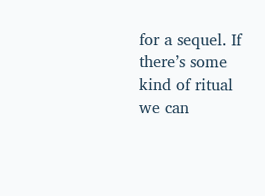for a sequel. If there’s some kind of ritual we can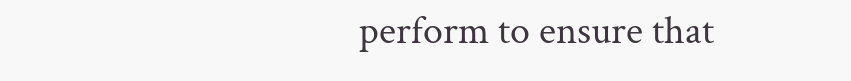perform to ensure that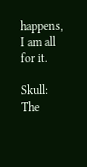happens, I am all for it.

Skull: The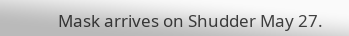Mask arrives on Shudder May 27.